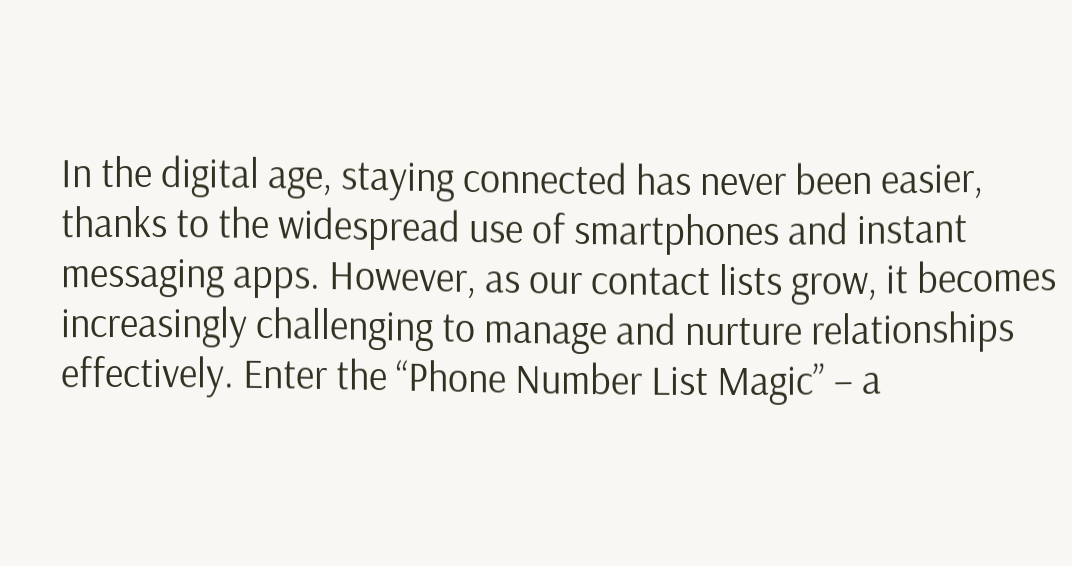In the digital age, staying connected has never been easier, thanks to the widespread use of smartphones and instant messaging apps. However, as our contact lists grow, it becomes increasingly challenging to manage and nurture relationships effectively. Enter the “Phone Number List Magic” – a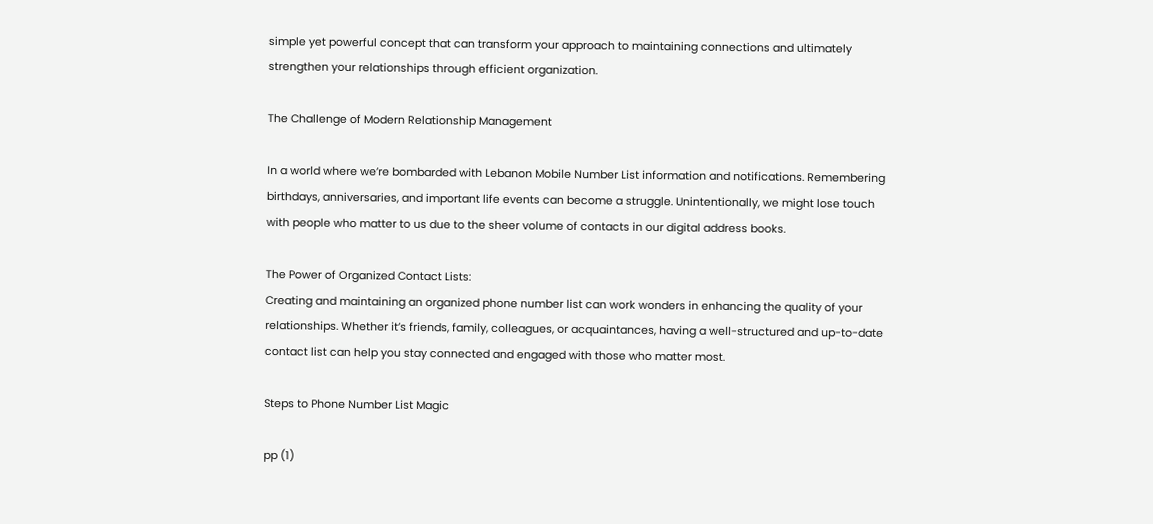simple yet powerful concept that can transform your approach to maintaining connections and ultimately strengthen your relationships through efficient organization.

The Challenge of Modern Relationship Management

In a world where we’re bombarded with Lebanon Mobile Number List information and notifications. Remembering birthdays, anniversaries, and important life events can become a struggle. Unintentionally, we might lose touch with people who matter to us due to the sheer volume of contacts in our digital address books.

The Power of Organized Contact Lists:
Creating and maintaining an organized phone number list can work wonders in enhancing the quality of your relationships. Whether it’s friends, family, colleagues, or acquaintances, having a well-structured and up-to-date contact list can help you stay connected and engaged with those who matter most.

Steps to Phone Number List Magic

pp (1)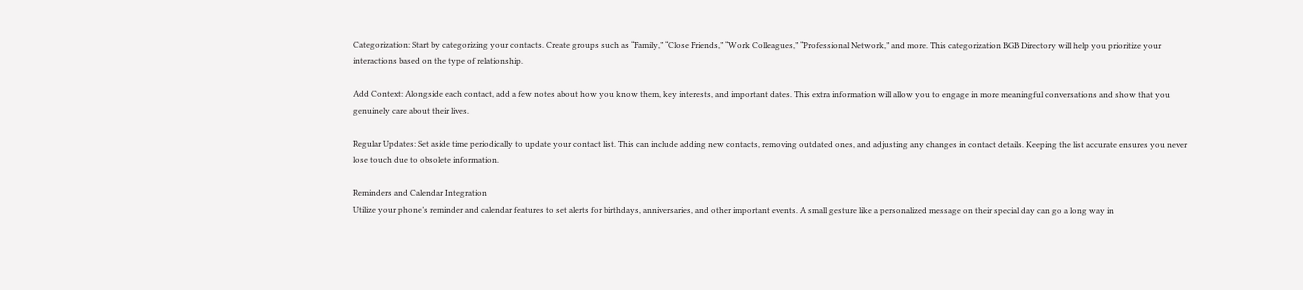Categorization: Start by categorizing your contacts. Create groups such as “Family,” “Close Friends,” “Work Colleagues,” “Professional Network,” and more. This categorization BGB Directory will help you prioritize your interactions based on the type of relationship.

Add Context: Alongside each contact, add a few notes about how you know them, key interests, and important dates. This extra information will allow you to engage in more meaningful conversations and show that you genuinely care about their lives.

Regular Updates: Set aside time periodically to update your contact list. This can include adding new contacts, removing outdated ones, and adjusting any changes in contact details. Keeping the list accurate ensures you never lose touch due to obsolete information.

Reminders and Calendar Integration
Utilize your phone’s reminder and calendar features to set alerts for birthdays, anniversaries, and other important events. A small gesture like a personalized message on their special day can go a long way in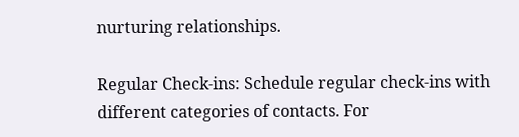nurturing relationships.

Regular Check-ins: Schedule regular check-ins with different categories of contacts. For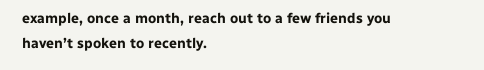example, once a month, reach out to a few friends you haven’t spoken to recently.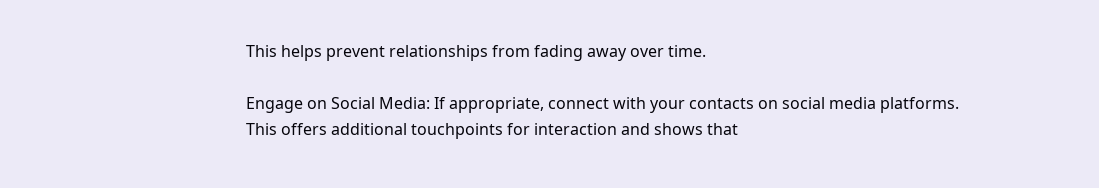This helps prevent relationships from fading away over time.

Engage on Social Media: If appropriate, connect with your contacts on social media platforms. This offers additional touchpoints for interaction and shows that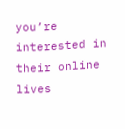you’re interested in their online lives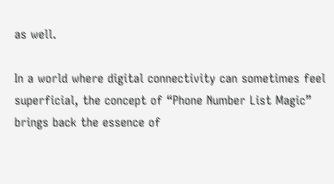as well.

In a world where digital connectivity can sometimes feel superficial, the concept of “Phone Number List Magic” brings back the essence of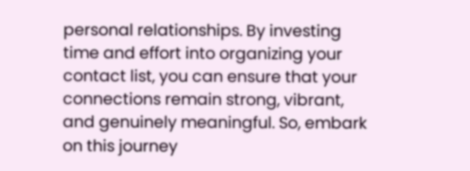personal relationships. By investing time and effort into organizing your contact list, you can ensure that your connections remain strong, vibrant, and genuinely meaningful. So, embark on this journey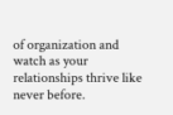of organization and watch as your relationships thrive like never before.